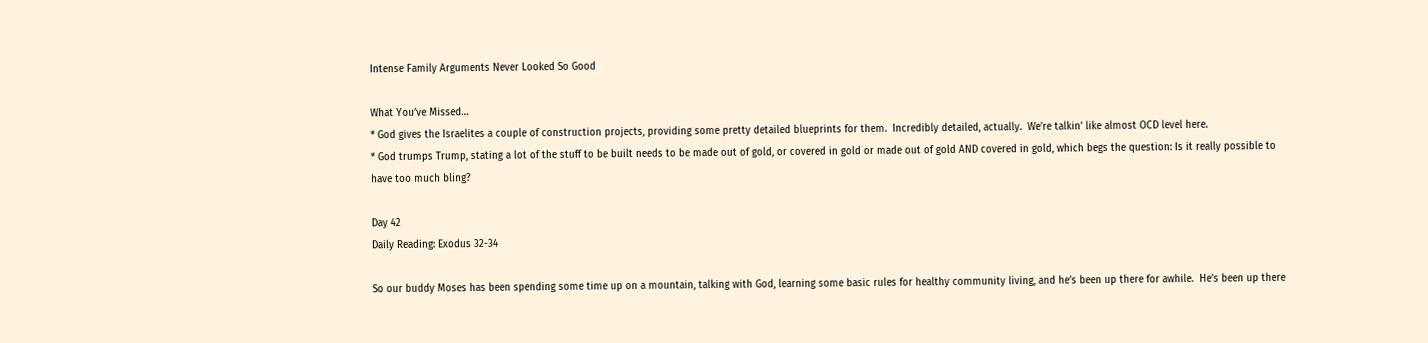Intense Family Arguments Never Looked So Good

What You’ve Missed…
* God gives the Israelites a couple of construction projects, providing some pretty detailed blueprints for them.  Incredibly detailed, actually.  We’re talkin’ like almost OCD level here.
* God trumps Trump, stating a lot of the stuff to be built needs to be made out of gold, or covered in gold or made out of gold AND covered in gold, which begs the question: Is it really possible to have too much bling?

Day 42
Daily Reading: Exodus 32-34

So our buddy Moses has been spending some time up on a mountain, talking with God, learning some basic rules for healthy community living, and he’s been up there for awhile.  He’s been up there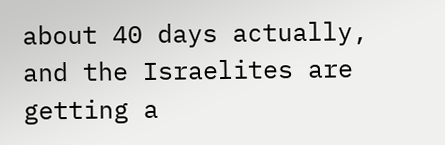about 40 days actually, and the Israelites are getting a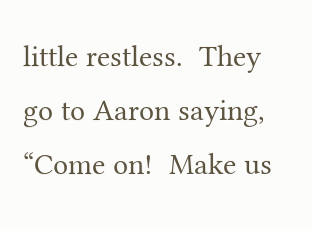little restless.  They go to Aaron saying, “Come on!  Make us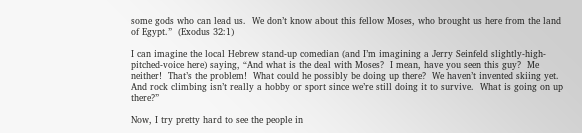some gods who can lead us.  We don’t know about this fellow Moses, who brought us here from the land of Egypt.”  (Exodus 32:1)

I can imagine the local Hebrew stand-up comedian (and I’m imagining a Jerry Seinfeld slightly-high-pitched-voice here) saying, “And what is the deal with Moses?  I mean, have you seen this guy?  Me neither!  That’s the problem!  What could he possibly be doing up there?  We haven’t invented skiing yet.  And rock climbing isn’t really a hobby or sport since we’re still doing it to survive.  What is going on up there?”

Now, I try pretty hard to see the people in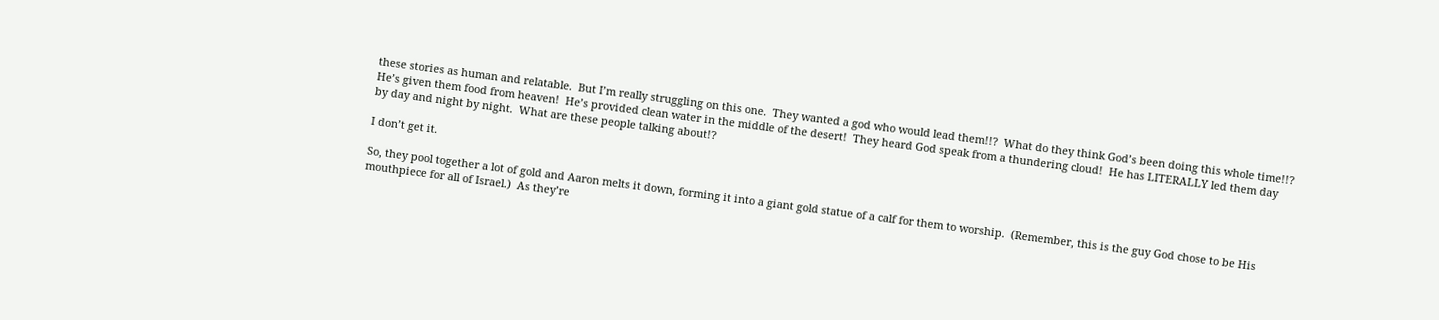these stories as human and relatable.  But I’m really struggling on this one.  They wanted a god who would lead them!!?  What do they think God’s been doing this whole time!!?  He’s given them food from heaven!  He’s provided clean water in the middle of the desert!  They heard God speak from a thundering cloud!  He has LITERALLY led them day by day and night by night.  What are these people talking about!?

I don’t get it.

So, they pool together a lot of gold and Aaron melts it down, forming it into a giant gold statue of a calf for them to worship.  (Remember, this is the guy God chose to be His mouthpiece for all of Israel.)  As they’re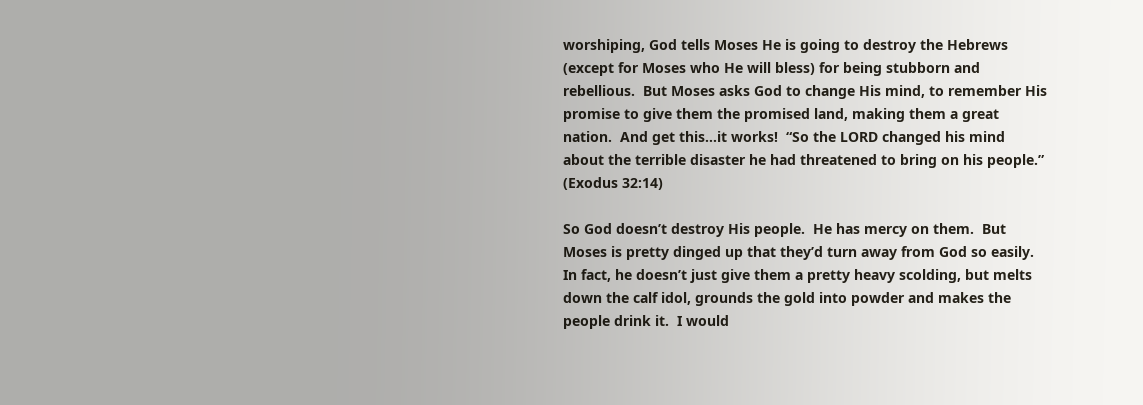worshiping, God tells Moses He is going to destroy the Hebrews (except for Moses who He will bless) for being stubborn and rebellious.  But Moses asks God to change His mind, to remember His promise to give them the promised land, making them a great nation.  And get this…it works!  “So the LORD changed his mind about the terrible disaster he had threatened to bring on his people.”  (Exodus 32:14)

So God doesn’t destroy His people.  He has mercy on them.  But Moses is pretty dinged up that they’d turn away from God so easily.  In fact, he doesn’t just give them a pretty heavy scolding, but melts down the calf idol, grounds the gold into powder and makes the people drink it.  I would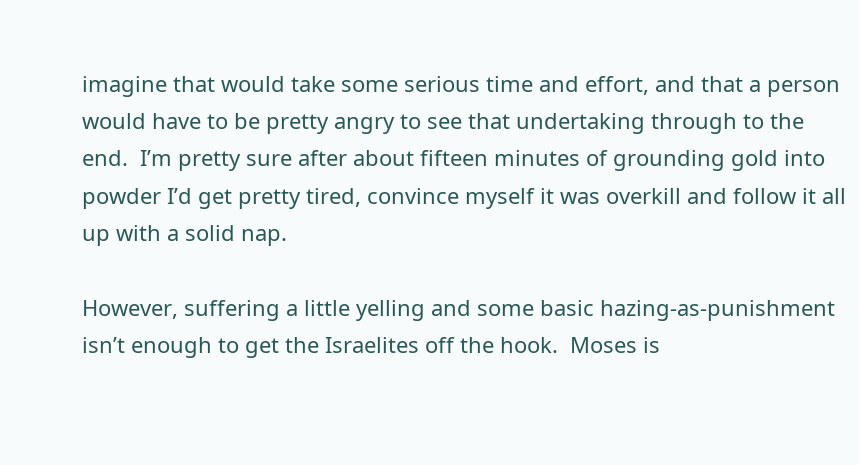imagine that would take some serious time and effort, and that a person would have to be pretty angry to see that undertaking through to the end.  I’m pretty sure after about fifteen minutes of grounding gold into powder I’d get pretty tired, convince myself it was overkill and follow it all up with a solid nap.

However, suffering a little yelling and some basic hazing-as-punishment isn’t enough to get the Israelites off the hook.  Moses is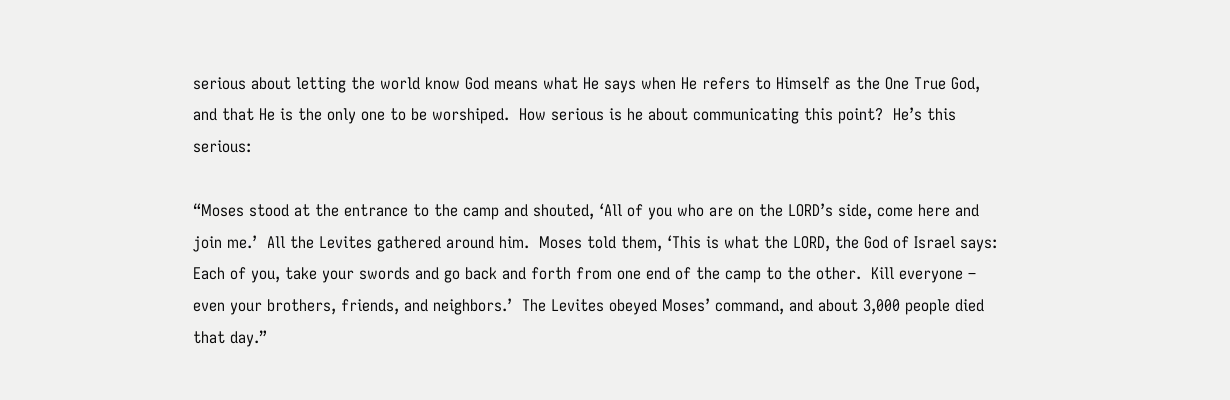serious about letting the world know God means what He says when He refers to Himself as the One True God, and that He is the only one to be worshiped.  How serious is he about communicating this point?  He’s this serious:

“Moses stood at the entrance to the camp and shouted, ‘All of you who are on the LORD’s side, come here and join me.’  All the Levites gathered around him.  Moses told them, ‘This is what the LORD, the God of Israel says: Each of you, take your swords and go back and forth from one end of the camp to the other.  Kill everyone – even your brothers, friends, and neighbors.’  The Levites obeyed Moses’ command, and about 3,000 people died that day.”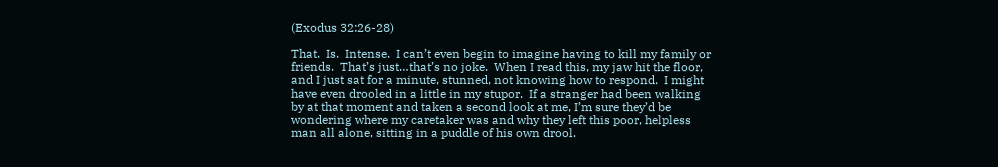(Exodus 32:26-28)

That.  Is.  Intense.  I can’t even begin to imagine having to kill my family or friends.  That’s just…that’s no joke.  When I read this, my jaw hit the floor, and I just sat for a minute, stunned, not knowing how to respond.  I might have even drooled in a little in my stupor.  If a stranger had been walking by at that moment and taken a second look at me, I’m sure they’d be wondering where my caretaker was and why they left this poor, helpless man all alone, sitting in a puddle of his own drool.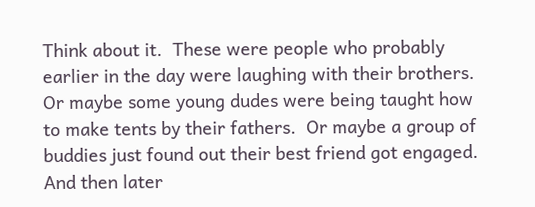Think about it.  These were people who probably earlier in the day were laughing with their brothers.  Or maybe some young dudes were being taught how to make tents by their fathers.  Or maybe a group of buddies just found out their best friend got engaged.  And then later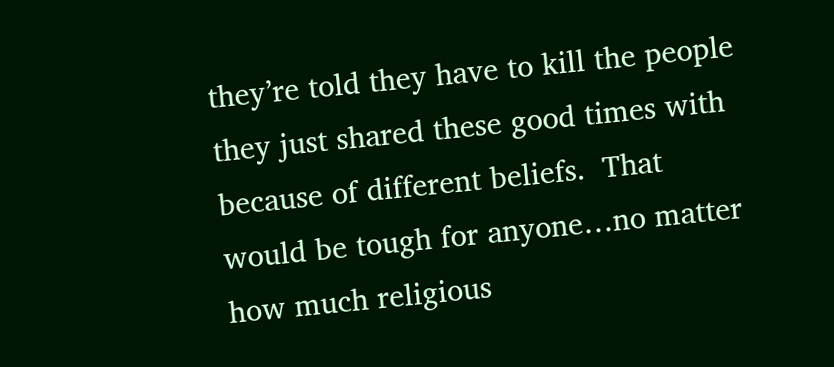they’re told they have to kill the people they just shared these good times with because of different beliefs.  That would be tough for anyone…no matter how much religious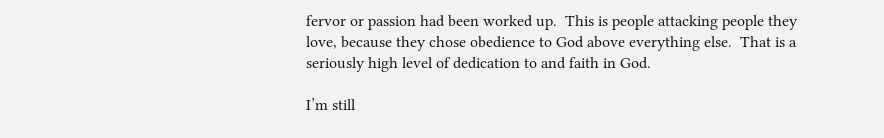fervor or passion had been worked up.  This is people attacking people they love, because they chose obedience to God above everything else.  That is a seriously high level of dedication to and faith in God.

I’m still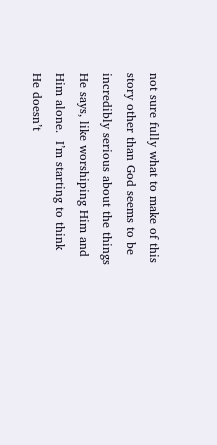not sure fully what to make of this story other than God seems to be incredibly serious about the things He says, like worshiping Him and Him alone.  I’m starting to think He doesn’t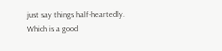just say things half-heartedly.  Which is a good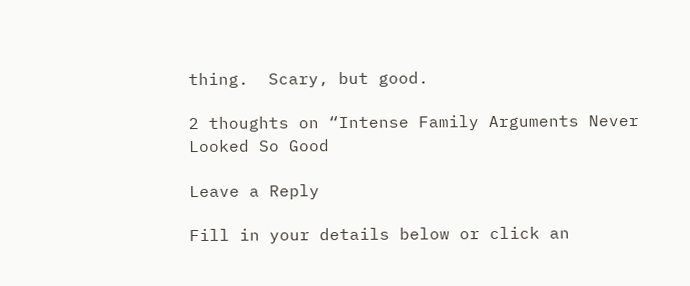thing.  Scary, but good.

2 thoughts on “Intense Family Arguments Never Looked So Good

Leave a Reply

Fill in your details below or click an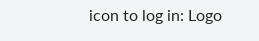icon to log in: Logo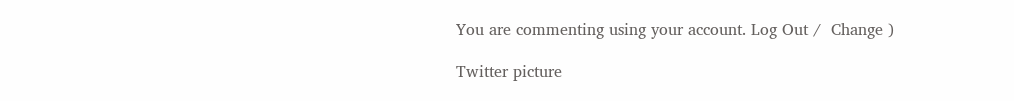You are commenting using your account. Log Out /  Change )

Twitter picture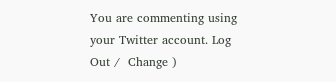You are commenting using your Twitter account. Log Out /  Change )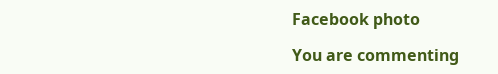Facebook photo

You are commenting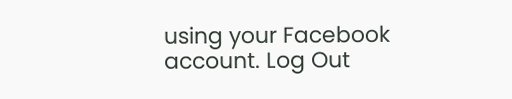using your Facebook account. Log Out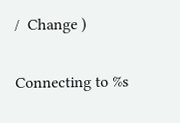/  Change )

Connecting to %s